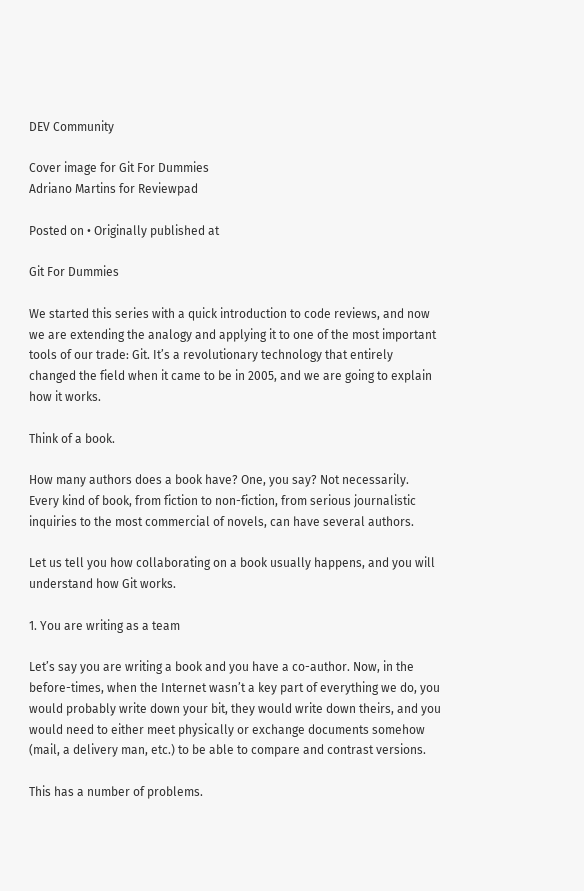DEV Community

Cover image for Git For Dummies
Adriano Martins for Reviewpad

Posted on • Originally published at

Git For Dummies

We started this series with a quick introduction to code reviews, and now we are extending the analogy and applying it to one of the most important tools of our trade: Git. It’s a revolutionary technology that entirely changed the field when it came to be in 2005, and we are going to explain how it works.

Think of a book.

How many authors does a book have? One, you say? Not necessarily. Every kind of book, from fiction to non-fiction, from serious journalistic inquiries to the most commercial of novels, can have several authors.

Let us tell you how collaborating on a book usually happens, and you will understand how Git works.

1. You are writing as a team

Let’s say you are writing a book and you have a co-author. Now, in the before-times, when the Internet wasn’t a key part of everything we do, you would probably write down your bit, they would write down theirs, and you would need to either meet physically or exchange documents somehow (mail, a delivery man, etc.) to be able to compare and contrast versions.

This has a number of problems.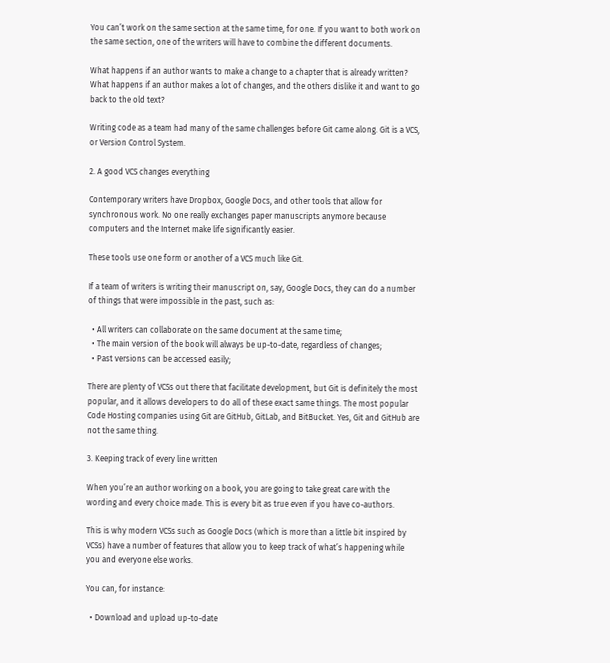You can’t work on the same section at the same time, for one. If you want to both work on the same section, one of the writers will have to combine the different documents.

What happens if an author wants to make a change to a chapter that is already written? What happens if an author makes a lot of changes, and the others dislike it and want to go back to the old text?

Writing code as a team had many of the same challenges before Git came along. Git is a VCS, or Version Control System.

2. A good VCS changes everything

Contemporary writers have Dropbox, Google Docs, and other tools that allow for synchronous work. No one really exchanges paper manuscripts anymore because computers and the Internet make life significantly easier.

These tools use one form or another of a VCS much like Git.

If a team of writers is writing their manuscript on, say, Google Docs, they can do a number of things that were impossible in the past, such as:

  • All writers can collaborate on the same document at the same time;
  • The main version of the book will always be up-to-date, regardless of changes;
  • Past versions can be accessed easily;

There are plenty of VCSs out there that facilitate development, but Git is definitely the most popular, and it allows developers to do all of these exact same things. The most popular Code Hosting companies using Git are GitHub, GitLab, and BitBucket. Yes, Git and GitHub are not the same thing.

3. Keeping track of every line written

When you’re an author working on a book, you are going to take great care with the wording and every choice made. This is every bit as true even if you have co-authors.

This is why modern VCSs such as Google Docs (which is more than a little bit inspired by VCSs) have a number of features that allow you to keep track of what’s happening while you and everyone else works.

You can, for instance:

  • Download and upload up-to-date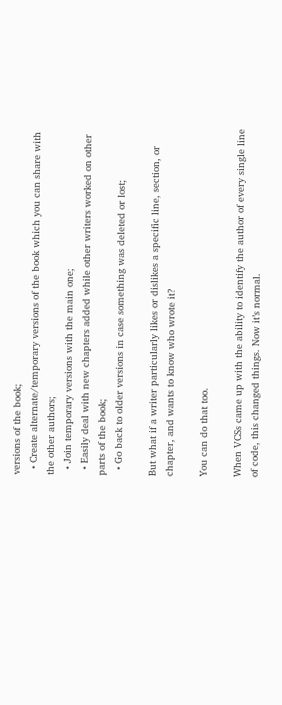versions of the book;
  • Create alternate/temporary versions of the book which you can share with the other authors;
  • Join temporary versions with the main one;
  • Easily deal with new chapters added while other writers worked on other parts of the book;
  • Go back to older versions in case something was deleted or lost;

But what if a writer particularly likes or dislikes a specific line, section, or chapter, and wants to know who wrote it?

You can do that too.

When VCSs came up with the ability to identify the author of every single line of code, this changed things. Now it’s normal.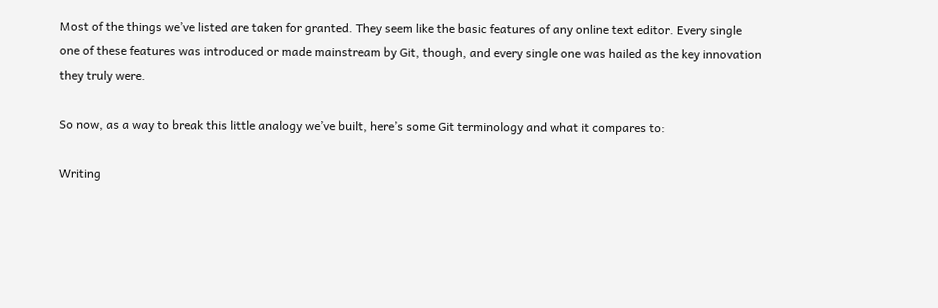Most of the things we’ve listed are taken for granted. They seem like the basic features of any online text editor. Every single one of these features was introduced or made mainstream by Git, though, and every single one was hailed as the key innovation they truly were.

So now, as a way to break this little analogy we’ve built, here’s some Git terminology and what it compares to:

Writing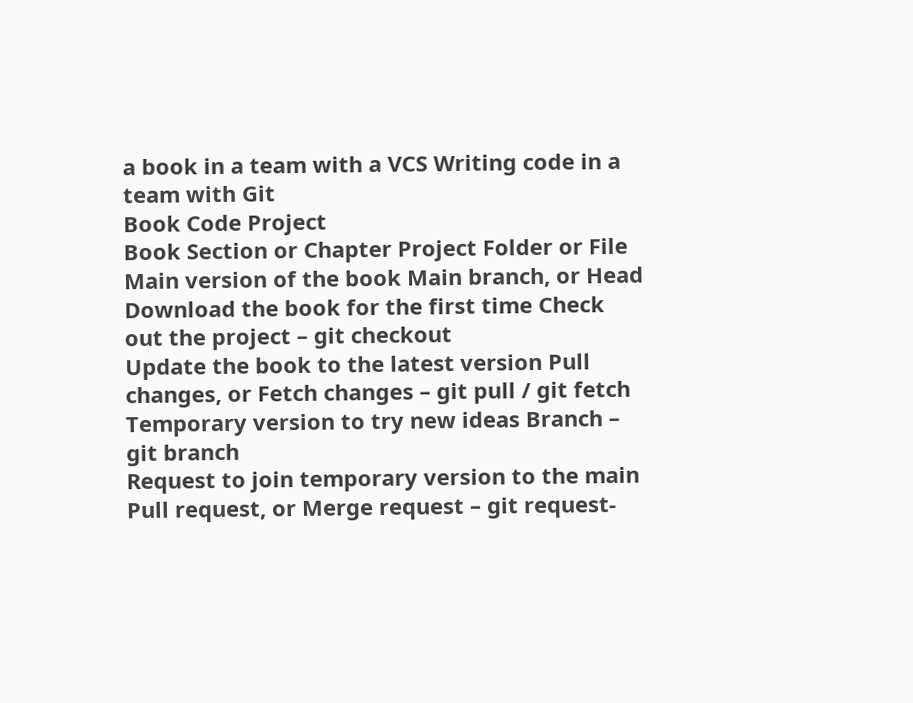a book in a team with a VCS Writing code in a team with Git
Book Code Project
Book Section or Chapter Project Folder or File
Main version of the book Main branch, or Head
Download the book for the first time Check out the project – git checkout
Update the book to the latest version Pull changes, or Fetch changes – git pull / git fetch
Temporary version to try new ideas Branch – git branch
Request to join temporary version to the main Pull request, or Merge request – git request-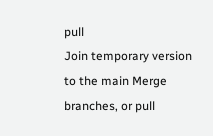pull
Join temporary version to the main Merge branches, or pull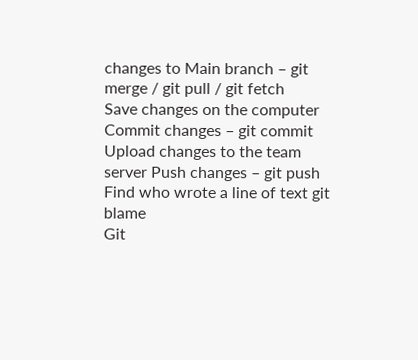changes to Main branch – git merge / git pull / git fetch
Save changes on the computer Commit changes – git commit
Upload changes to the team server Push changes – git push
Find who wrote a line of text git blame
Git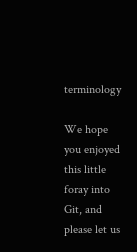terminology

We hope you enjoyed this little foray into Git, and please let us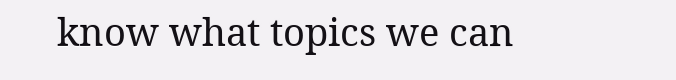know what topics we can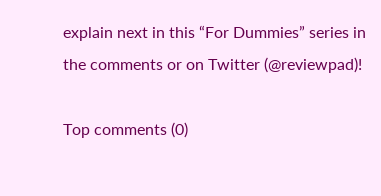explain next in this “For Dummies” series in the comments or on Twitter (@reviewpad)!

Top comments (0)